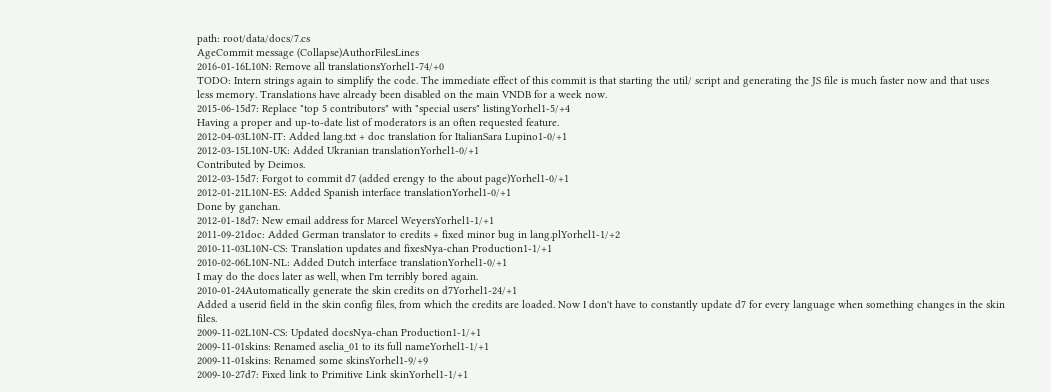path: root/data/docs/7.cs
AgeCommit message (Collapse)AuthorFilesLines
2016-01-16L10N: Remove all translationsYorhel1-74/+0
TODO: Intern strings again to simplify the code. The immediate effect of this commit is that starting the util/ script and generating the JS file is much faster now and that uses less memory. Translations have already been disabled on the main VNDB for a week now.
2015-06-15d7: Replace "top 5 contributors" with "special users" listingYorhel1-5/+4
Having a proper and up-to-date list of moderators is an often requested feature.
2012-04-03L10N-IT: Added lang.txt + doc translation for ItalianSara Lupino1-0/+1
2012-03-15L10N-UK: Added Ukranian translationYorhel1-0/+1
Contributed by Deimos.
2012-03-15d7: Forgot to commit d7 (added erengy to the about page)Yorhel1-0/+1
2012-01-21L10N-ES: Added Spanish interface translationYorhel1-0/+1
Done by ganchan.
2012-01-18d7: New email address for Marcel WeyersYorhel1-1/+1
2011-09-21doc: Added German translator to credits + fixed minor bug in lang.plYorhel1-1/+2
2010-11-03L10N-CS: Translation updates and fixesNya-chan Production1-1/+1
2010-02-06L10N-NL: Added Dutch interface translationYorhel1-0/+1
I may do the docs later as well, when I'm terribly bored again.
2010-01-24Automatically generate the skin credits on d7Yorhel1-24/+1
Added a userid field in the skin config files, from which the credits are loaded. Now I don't have to constantly update d7 for every language when something changes in the skin files.
2009-11-02L10N-CS: Updated docsNya-chan Production1-1/+1
2009-11-01skins: Renamed aselia_01 to its full nameYorhel1-1/+1
2009-11-01skins: Renamed some skinsYorhel1-9/+9
2009-10-27d7: Fixed link to Primitive Link skinYorhel1-1/+1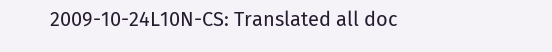2009-10-24L10N-CS: Translated all doc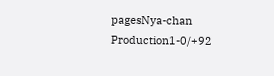pagesNya-chan Production1-0/+92